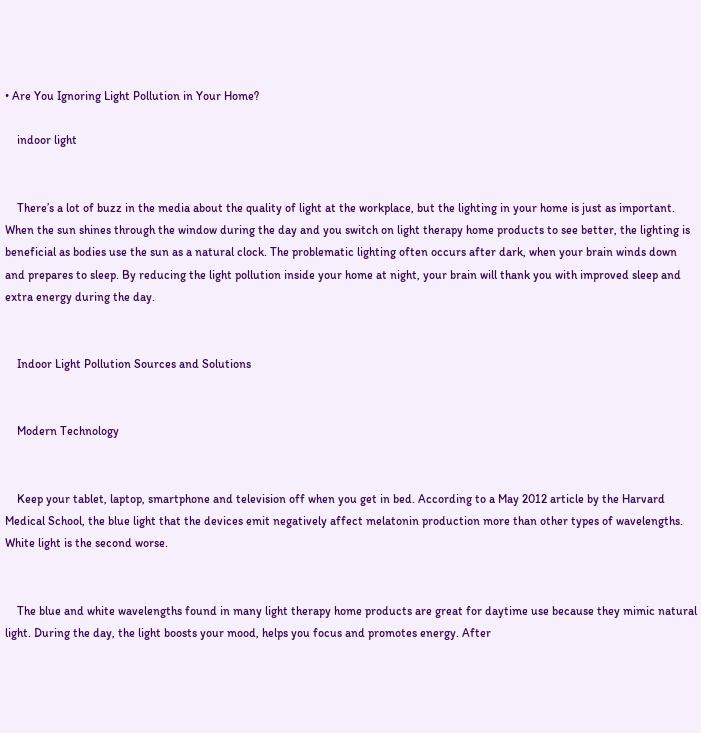• Are You Ignoring Light Pollution in Your Home?

    indoor light


    There’s a lot of buzz in the media about the quality of light at the workplace, but the lighting in your home is just as important. When the sun shines through the window during the day and you switch on light therapy home products to see better, the lighting is beneficial as bodies use the sun as a natural clock. The problematic lighting often occurs after dark, when your brain winds down and prepares to sleep. By reducing the light pollution inside your home at night, your brain will thank you with improved sleep and extra energy during the day.


    Indoor Light Pollution Sources and Solutions


    Modern Technology


    Keep your tablet, laptop, smartphone and television off when you get in bed. According to a May 2012 article by the Harvard Medical School, the blue light that the devices emit negatively affect melatonin production more than other types of wavelengths. White light is the second worse.


    The blue and white wavelengths found in many light therapy home products are great for daytime use because they mimic natural light. During the day, the light boosts your mood, helps you focus and promotes energy. After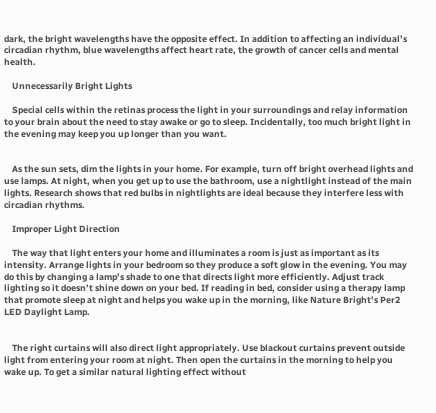dark, the bright wavelengths have the opposite effect. In addition to affecting an individual’s circadian rhythm, blue wavelengths affect heart rate, the growth of cancer cells and mental health.

    Unnecessarily Bright Lights

    Special cells within the retinas process the light in your surroundings and relay information to your brain about the need to stay awake or go to sleep. Incidentally, too much bright light in the evening may keep you up longer than you want.


    As the sun sets, dim the lights in your home. For example, turn off bright overhead lights and use lamps. At night, when you get up to use the bathroom, use a nightlight instead of the main lights. Research shows that red bulbs in nightlights are ideal because they interfere less with circadian rhythms.

    Improper Light Direction

    The way that light enters your home and illuminates a room is just as important as its intensity. Arrange lights in your bedroom so they produce a soft glow in the evening. You may do this by changing a lamp’s shade to one that directs light more efficiently. Adjust track lighting so it doesn’t shine down on your bed. If reading in bed, consider using a therapy lamp that promote sleep at night and helps you wake up in the morning, like Nature Bright’s Per2 LED Daylight Lamp.


    The right curtains will also direct light appropriately. Use blackout curtains prevent outside light from entering your room at night. Then open the curtains in the morning to help you wake up. To get a similar natural lighting effect without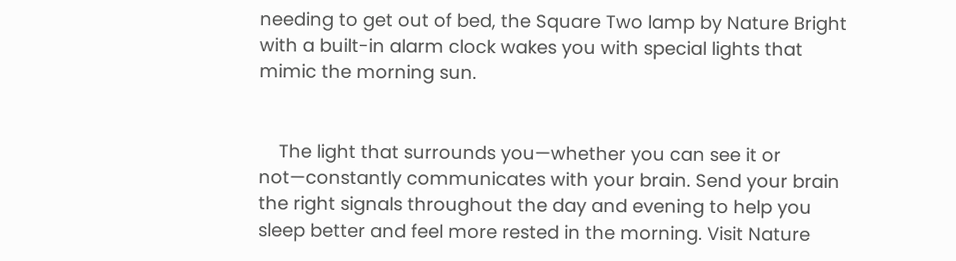needing to get out of bed, the Square Two lamp by Nature Bright with a built-in alarm clock wakes you with special lights that mimic the morning sun.


    The light that surrounds you—whether you can see it or not—constantly communicates with your brain. Send your brain the right signals throughout the day and evening to help you sleep better and feel more rested in the morning. Visit Nature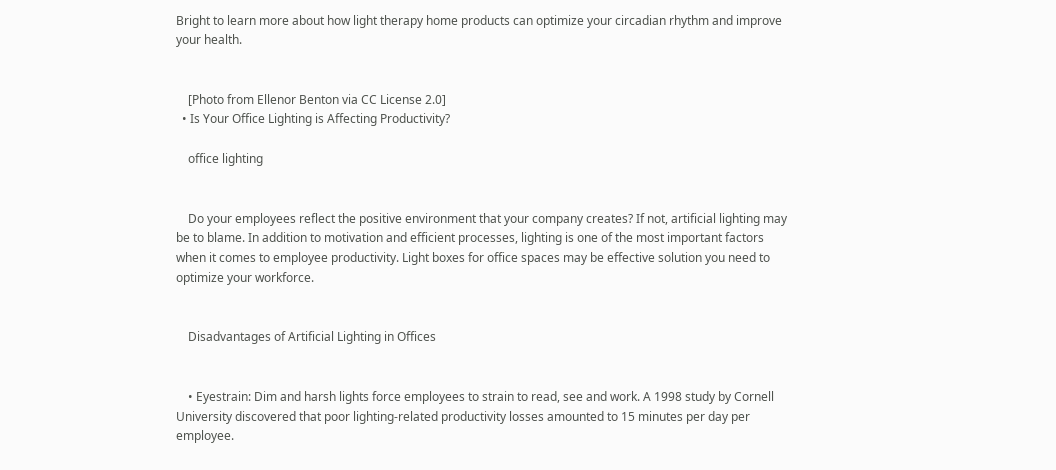Bright to learn more about how light therapy home products can optimize your circadian rhythm and improve your health.


    [Photo from Ellenor Benton via CC License 2.0]
  • Is Your Office Lighting is Affecting Productivity?

    office lighting


    Do your employees reflect the positive environment that your company creates? If not, artificial lighting may be to blame. In addition to motivation and efficient processes, lighting is one of the most important factors when it comes to employee productivity. Light boxes for office spaces may be effective solution you need to optimize your workforce.


    Disadvantages of Artificial Lighting in Offices


    • Eyestrain: Dim and harsh lights force employees to strain to read, see and work. A 1998 study by Cornell University discovered that poor lighting-related productivity losses amounted to 15 minutes per day per employee.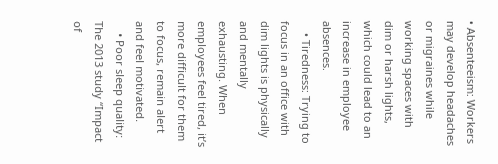• Absenteeism: Workers may develop headaches or migraines while working spaces with dim or harsh lights, which could lead to an increase in employee absences.
    • Tiredness: Trying to focus in an office with dim lights is physically and mentally exhausting. When employees feel tired, it’s more difficult for them to focus, remain alert and feel motivated.
    • Poor sleep quality: The 2013 study “Impact of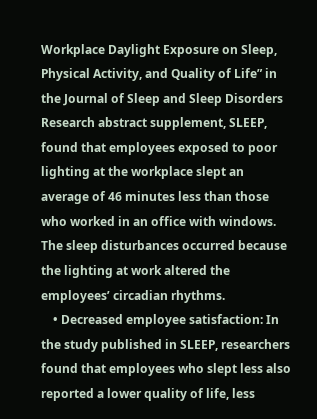Workplace Daylight Exposure on Sleep, Physical Activity, and Quality of Life” in the Journal of Sleep and Sleep Disorders Research abstract supplement, SLEEP, found that employees exposed to poor lighting at the workplace slept an average of 46 minutes less than those who worked in an office with windows. The sleep disturbances occurred because the lighting at work altered the employees’ circadian rhythms.
    • Decreased employee satisfaction: In the study published in SLEEP, researchers found that employees who slept less also reported a lower quality of life, less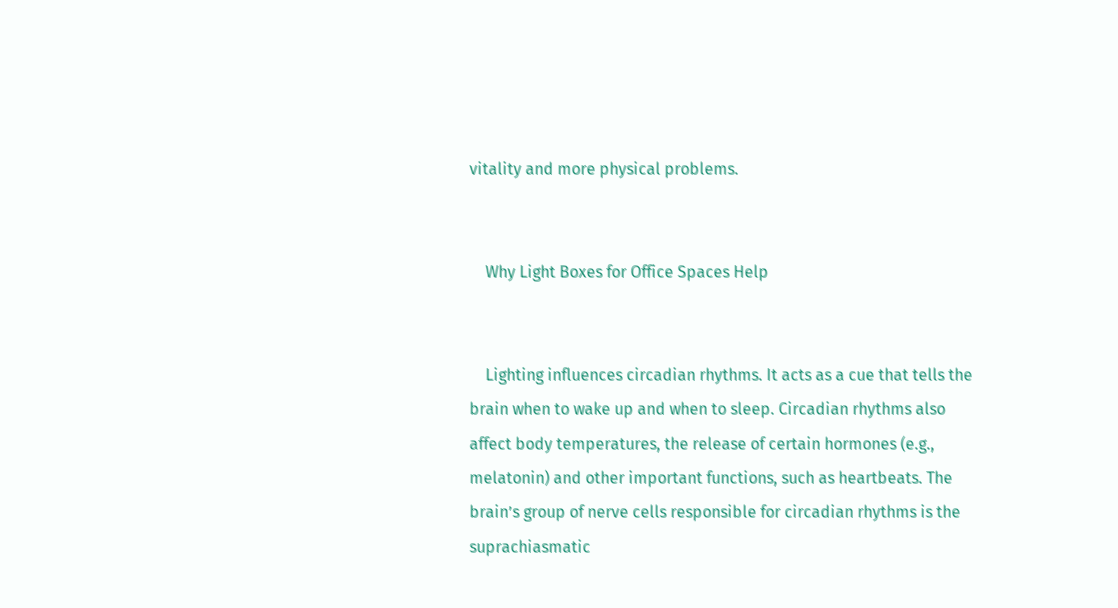vitality and more physical problems.


    Why Light Boxes for Office Spaces Help


    Lighting influences circadian rhythms. It acts as a cue that tells the brain when to wake up and when to sleep. Circadian rhythms also affect body temperatures, the release of certain hormones (e.g., melatonin) and other important functions, such as heartbeats. The brain’s group of nerve cells responsible for circadian rhythms is the suprachiasmatic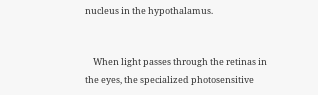nucleus in the hypothalamus.


    When light passes through the retinas in the eyes, the specialized photosensitive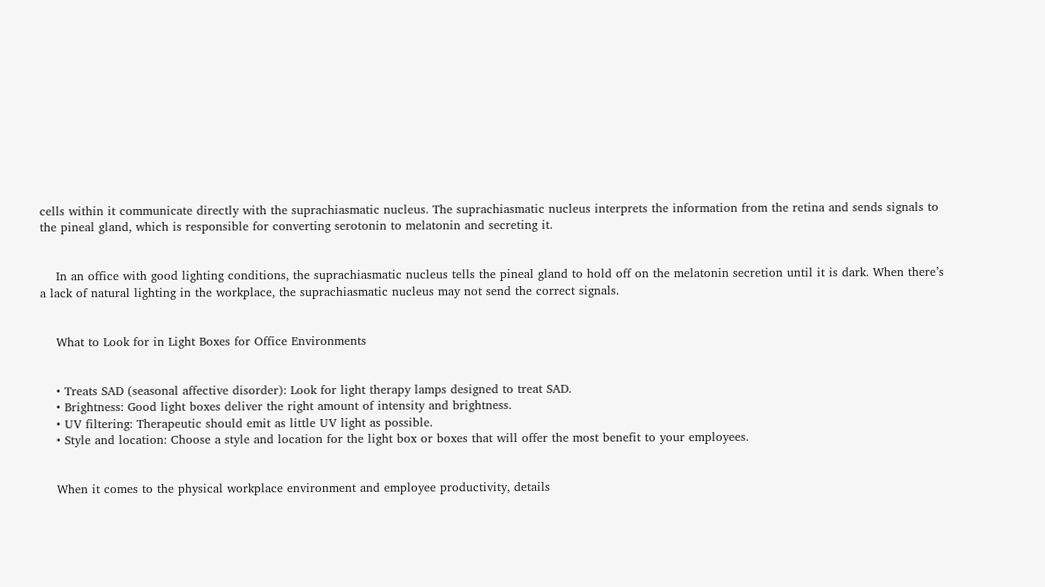cells within it communicate directly with the suprachiasmatic nucleus. The suprachiasmatic nucleus interprets the information from the retina and sends signals to the pineal gland, which is responsible for converting serotonin to melatonin and secreting it.


    In an office with good lighting conditions, the suprachiasmatic nucleus tells the pineal gland to hold off on the melatonin secretion until it is dark. When there’s a lack of natural lighting in the workplace, the suprachiasmatic nucleus may not send the correct signals.


    What to Look for in Light Boxes for Office Environments


    • Treats SAD (seasonal affective disorder): Look for light therapy lamps designed to treat SAD.
    • Brightness: Good light boxes deliver the right amount of intensity and brightness.
    • UV filtering: Therapeutic should emit as little UV light as possible.
    • Style and location: Choose a style and location for the light box or boxes that will offer the most benefit to your employees.


    When it comes to the physical workplace environment and employee productivity, details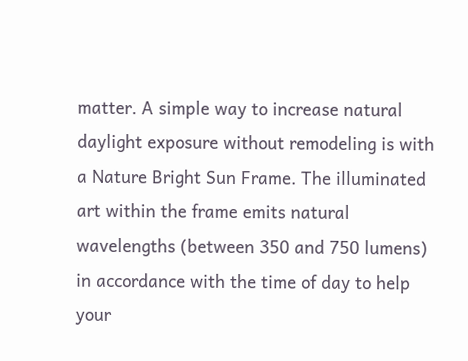matter. A simple way to increase natural daylight exposure without remodeling is with a Nature Bright Sun Frame. The illuminated art within the frame emits natural wavelengths (between 350 and 750 lumens) in accordance with the time of day to help your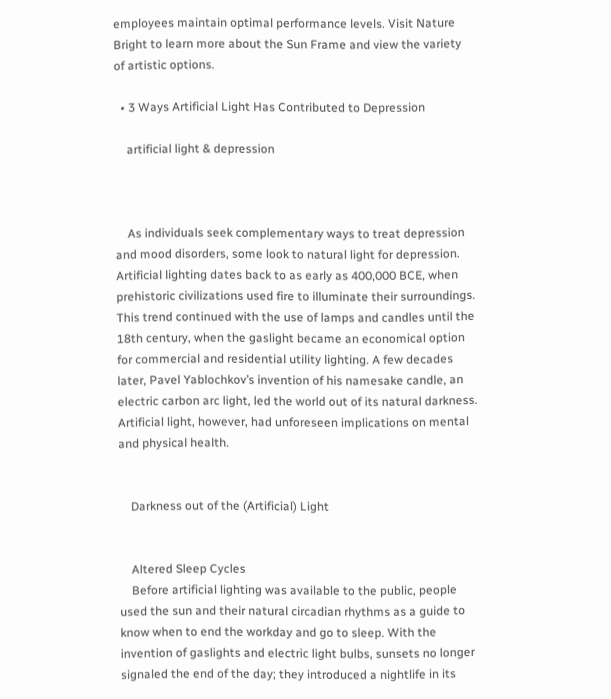employees maintain optimal performance levels. Visit Nature Bright to learn more about the Sun Frame and view the variety of artistic options.

  • 3 Ways Artificial Light Has Contributed to Depression

    artificial light & depression



    As individuals seek complementary ways to treat depression and mood disorders, some look to natural light for depression. Artificial lighting dates back to as early as 400,000 BCE, when prehistoric civilizations used fire to illuminate their surroundings. This trend continued with the use of lamps and candles until the 18th century, when the gaslight became an economical option for commercial and residential utility lighting. A few decades later, Pavel Yablochkov’s invention of his namesake candle, an electric carbon arc light, led the world out of its natural darkness. Artificial light, however, had unforeseen implications on mental and physical health.


    Darkness out of the (Artificial) Light


    Altered Sleep Cycles
    Before artificial lighting was available to the public, people used the sun and their natural circadian rhythms as a guide to know when to end the workday and go to sleep. With the invention of gaslights and electric light bulbs, sunsets no longer signaled the end of the day; they introduced a nightlife in its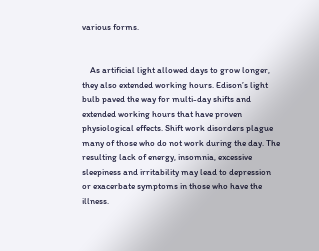various forms.


    As artificial light allowed days to grow longer, they also extended working hours. Edison’s light bulb paved the way for multi-day shifts and extended working hours that have proven physiological effects. Shift work disorders plague many of those who do not work during the day. The resulting lack of energy, insomnia, excessive sleepiness and irritability may lead to depression or exacerbate symptoms in those who have the illness.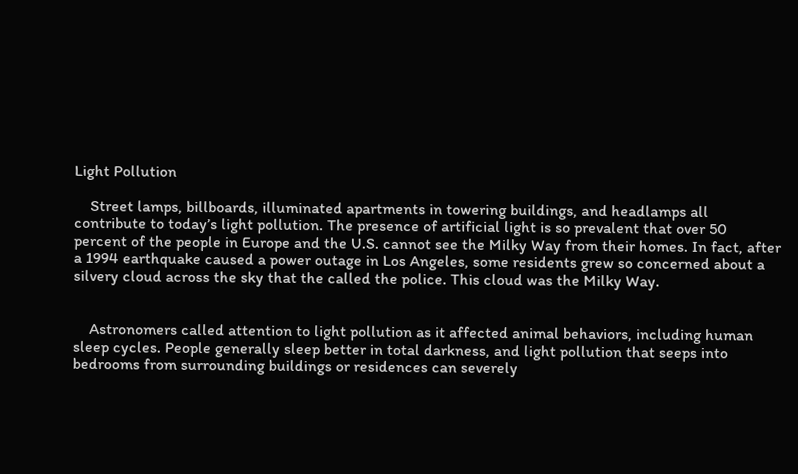Light Pollution

    Street lamps, billboards, illuminated apartments in towering buildings, and headlamps all contribute to today’s light pollution. The presence of artificial light is so prevalent that over 50 percent of the people in Europe and the U.S. cannot see the Milky Way from their homes. In fact, after a 1994 earthquake caused a power outage in Los Angeles, some residents grew so concerned about a silvery cloud across the sky that the called the police. This cloud was the Milky Way.


    Astronomers called attention to light pollution as it affected animal behaviors, including human sleep cycles. People generally sleep better in total darkness, and light pollution that seeps into bedrooms from surrounding buildings or residences can severely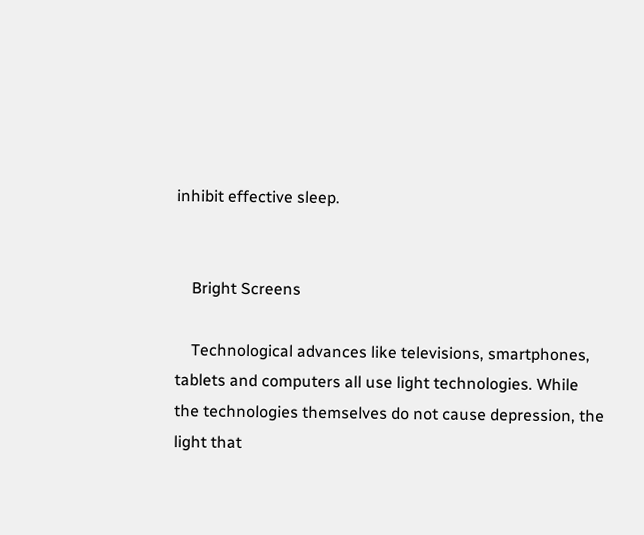inhibit effective sleep.


    Bright Screens

    Technological advances like televisions, smartphones, tablets and computers all use light technologies. While the technologies themselves do not cause depression, the light that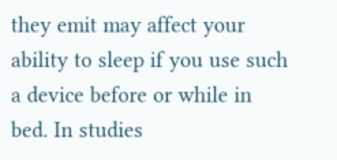they emit may affect your ability to sleep if you use such a device before or while in bed. In studies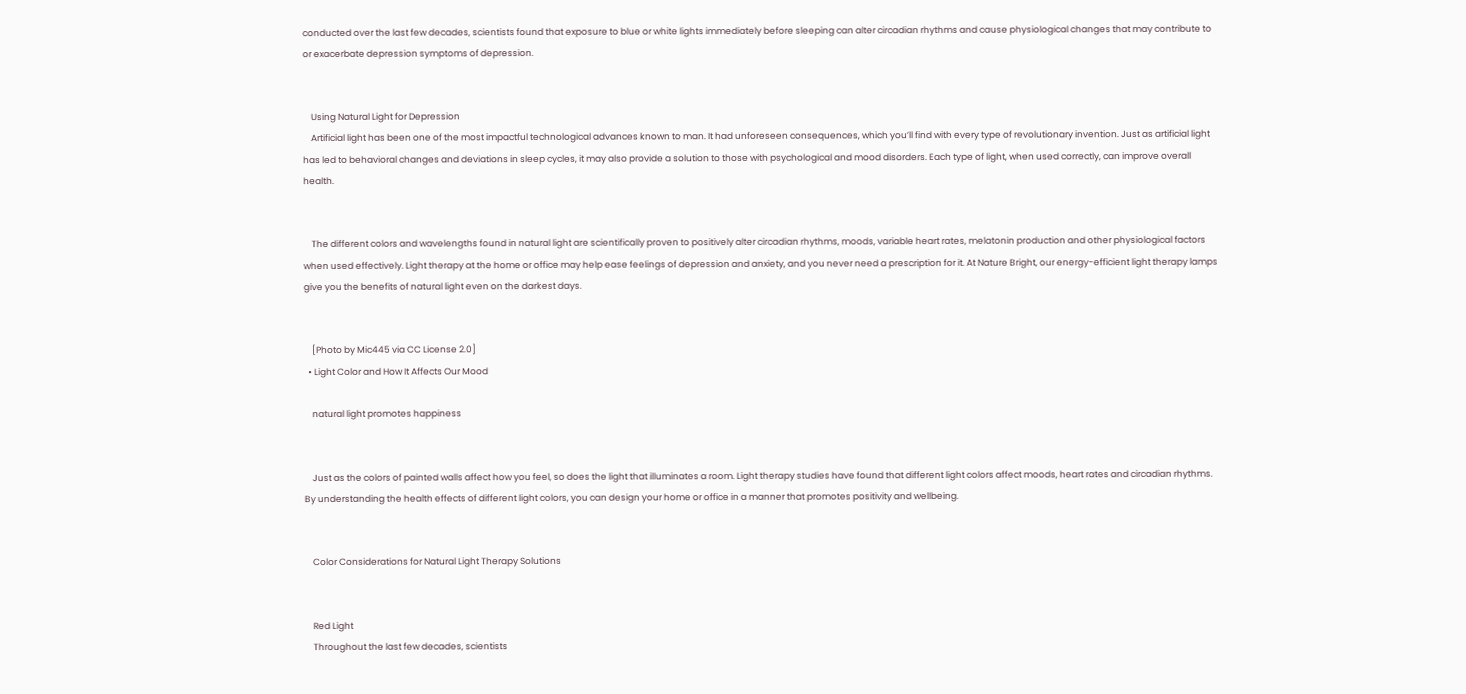conducted over the last few decades, scientists found that exposure to blue or white lights immediately before sleeping can alter circadian rhythms and cause physiological changes that may contribute to or exacerbate depression symptoms of depression.


    Using Natural Light for Depression
    Artificial light has been one of the most impactful technological advances known to man. It had unforeseen consequences, which you’ll find with every type of revolutionary invention. Just as artificial light has led to behavioral changes and deviations in sleep cycles, it may also provide a solution to those with psychological and mood disorders. Each type of light, when used correctly, can improve overall health.


    The different colors and wavelengths found in natural light are scientifically proven to positively alter circadian rhythms, moods, variable heart rates, melatonin production and other physiological factors when used effectively. Light therapy at the home or office may help ease feelings of depression and anxiety, and you never need a prescription for it. At Nature Bright, our energy-efficient light therapy lamps give you the benefits of natural light even on the darkest days.


    [Photo by Mic445 via CC License 2.0]
  • Light Color and How It Affects Our Mood

    natural light promotes happiness


    Just as the colors of painted walls affect how you feel, so does the light that illuminates a room. Light therapy studies have found that different light colors affect moods, heart rates and circadian rhythms. By understanding the health effects of different light colors, you can design your home or office in a manner that promotes positivity and wellbeing.


    Color Considerations for Natural Light Therapy Solutions


    Red Light
    Throughout the last few decades, scientists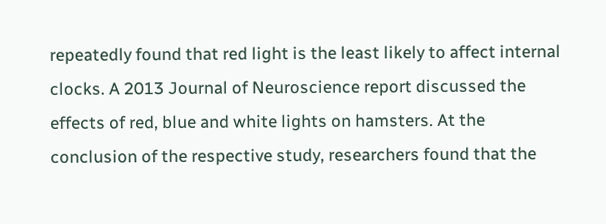repeatedly found that red light is the least likely to affect internal clocks. A 2013 Journal of Neuroscience report discussed the effects of red, blue and white lights on hamsters. At the conclusion of the respective study, researchers found that the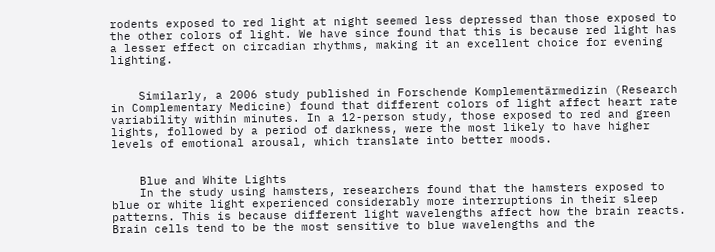rodents exposed to red light at night seemed less depressed than those exposed to the other colors of light. We have since found that this is because red light has a lesser effect on circadian rhythms, making it an excellent choice for evening lighting.


    Similarly, a 2006 study published in Forschende Komplementärmedizin (Research in Complementary Medicine) found that different colors of light affect heart rate variability within minutes. In a 12-person study, those exposed to red and green lights, followed by a period of darkness, were the most likely to have higher levels of emotional arousal, which translate into better moods.


    Blue and White Lights
    In the study using hamsters, researchers found that the hamsters exposed to blue or white light experienced considerably more interruptions in their sleep patterns. This is because different light wavelengths affect how the brain reacts. Brain cells tend to be the most sensitive to blue wavelengths and the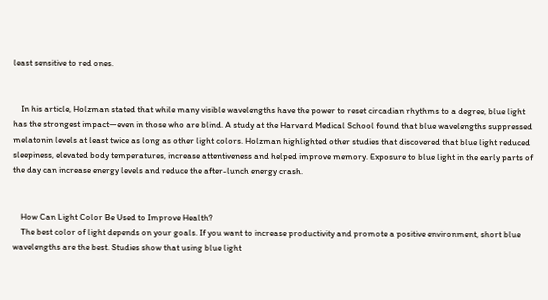least sensitive to red ones.


    In his article, Holzman stated that while many visible wavelengths have the power to reset circadian rhythms to a degree, blue light has the strongest impact—even in those who are blind. A study at the Harvard Medical School found that blue wavelengths suppressed melatonin levels at least twice as long as other light colors. Holzman highlighted other studies that discovered that blue light reduced sleepiness, elevated body temperatures, increase attentiveness and helped improve memory. Exposure to blue light in the early parts of the day can increase energy levels and reduce the after-lunch energy crash.


    How Can Light Color Be Used to Improve Health?
    The best color of light depends on your goals. If you want to increase productivity and promote a positive environment, short blue wavelengths are the best. Studies show that using blue light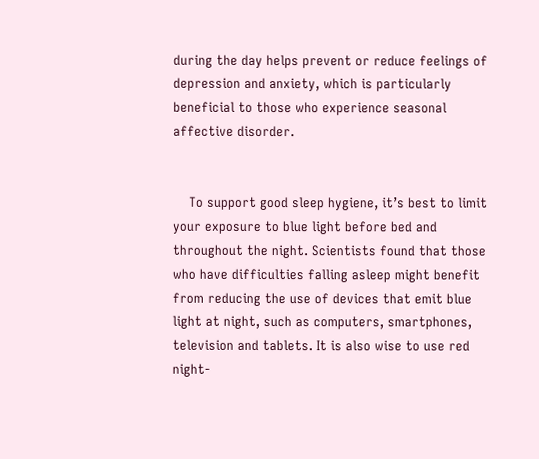during the day helps prevent or reduce feelings of depression and anxiety, which is particularly beneficial to those who experience seasonal affective disorder.


    To support good sleep hygiene, it’s best to limit your exposure to blue light before bed and throughout the night. Scientists found that those who have difficulties falling asleep might benefit from reducing the use of devices that emit blue light at night, such as computers, smartphones, television and tablets. It is also wise to use red night-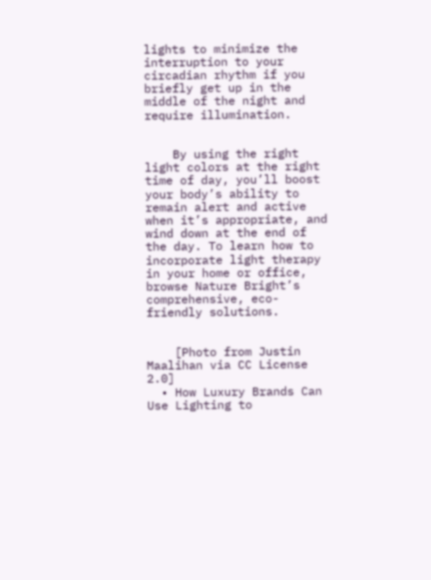lights to minimize the interruption to your circadian rhythm if you briefly get up in the middle of the night and require illumination.


    By using the right light colors at the right time of day, you’ll boost your body’s ability to remain alert and active when it’s appropriate, and wind down at the end of the day. To learn how to incorporate light therapy in your home or office, browse Nature Bright’s comprehensive, eco-friendly solutions.


    [Photo from Justin Maalihan via CC License 2.0]
  • How Luxury Brands Can Use Lighting to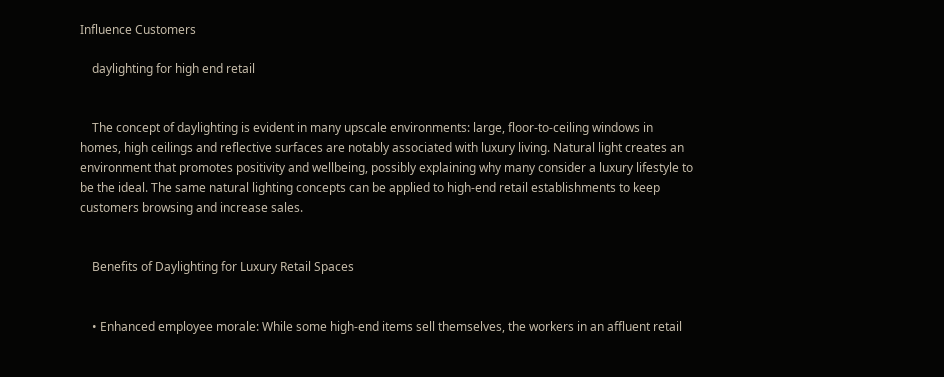Influence Customers

    daylighting for high end retail


    The concept of daylighting is evident in many upscale environments: large, floor-to-ceiling windows in homes, high ceilings and reflective surfaces are notably associated with luxury living. Natural light creates an environment that promotes positivity and wellbeing, possibly explaining why many consider a luxury lifestyle to be the ideal. The same natural lighting concepts can be applied to high-end retail establishments to keep customers browsing and increase sales.


    Benefits of Daylighting for Luxury Retail Spaces


    • Enhanced employee morale: While some high-end items sell themselves, the workers in an affluent retail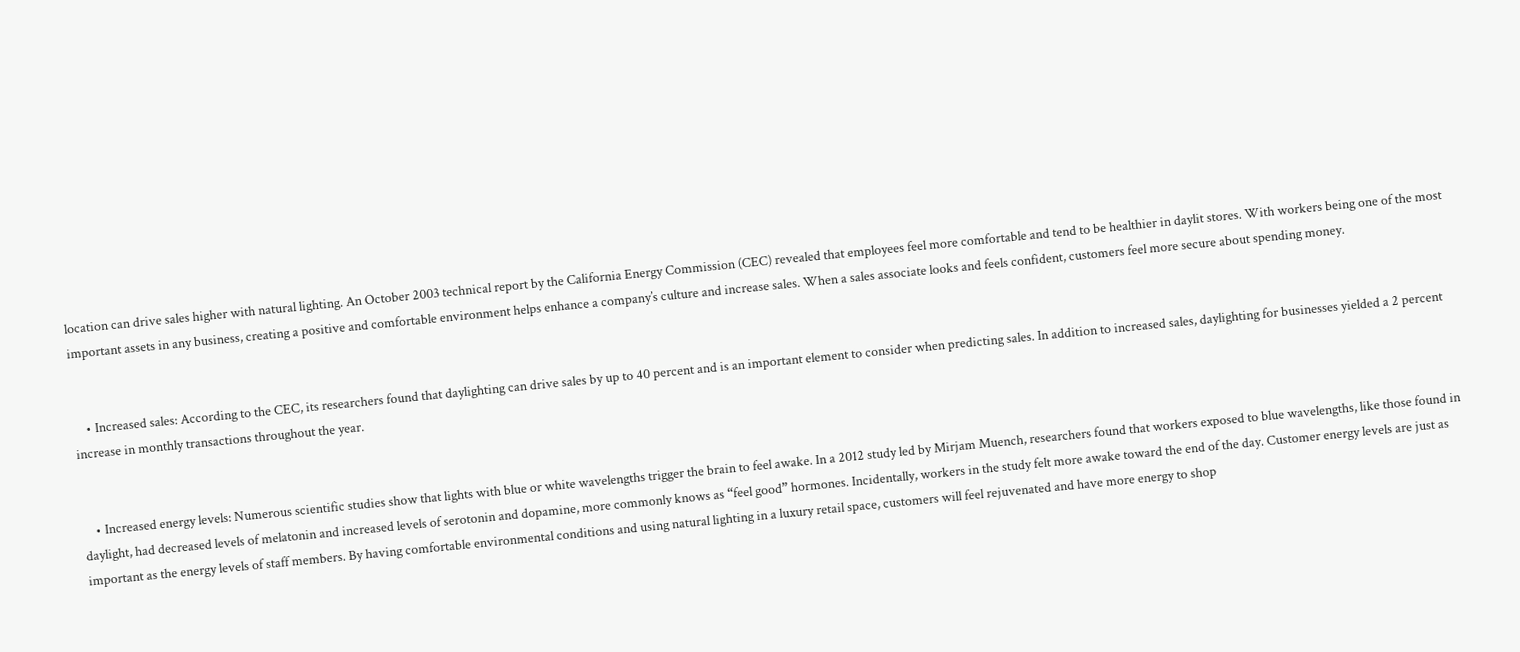location can drive sales higher with natural lighting. An October 2003 technical report by the California Energy Commission (CEC) revealed that employees feel more comfortable and tend to be healthier in daylit stores. With workers being one of the most important assets in any business, creating a positive and comfortable environment helps enhance a company’s culture and increase sales. When a sales associate looks and feels confident, customers feel more secure about spending money.


    • Increased sales: According to the CEC, its researchers found that daylighting can drive sales by up to 40 percent and is an important element to consider when predicting sales. In addition to increased sales, daylighting for businesses yielded a 2 percent increase in monthly transactions throughout the year.


    • Increased energy levels: Numerous scientific studies show that lights with blue or white wavelengths trigger the brain to feel awake. In a 2012 study led by Mirjam Muench, researchers found that workers exposed to blue wavelengths, like those found in daylight, had decreased levels of melatonin and increased levels of serotonin and dopamine, more commonly knows as “feel good” hormones. Incidentally, workers in the study felt more awake toward the end of the day. Customer energy levels are just as important as the energy levels of staff members. By having comfortable environmental conditions and using natural lighting in a luxury retail space, customers will feel rejuvenated and have more energy to shop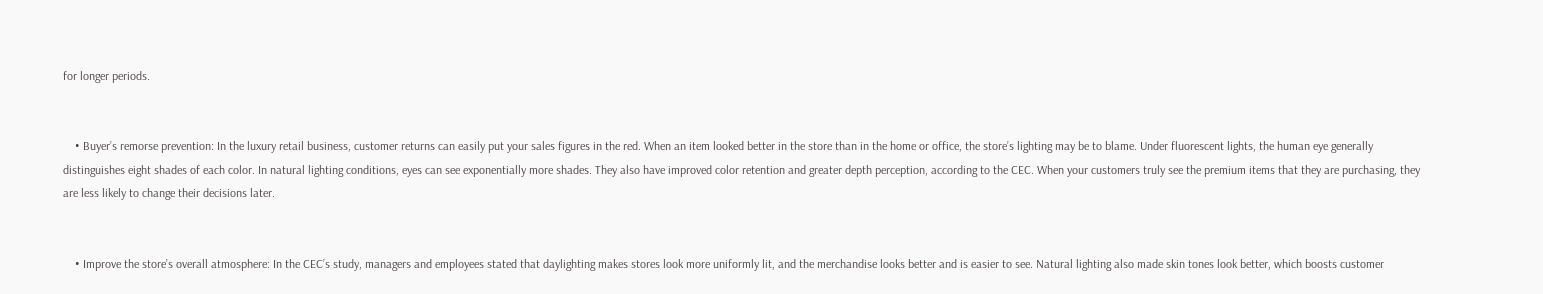for longer periods.


    • Buyer’s remorse prevention: In the luxury retail business, customer returns can easily put your sales figures in the red. When an item looked better in the store than in the home or office, the store’s lighting may be to blame. Under fluorescent lights, the human eye generally distinguishes eight shades of each color. In natural lighting conditions, eyes can see exponentially more shades. They also have improved color retention and greater depth perception, according to the CEC. When your customers truly see the premium items that they are purchasing, they are less likely to change their decisions later.


    • Improve the store’s overall atmosphere: In the CEC’s study, managers and employees stated that daylighting makes stores look more uniformly lit, and the merchandise looks better and is easier to see. Natural lighting also made skin tones look better, which boosts customer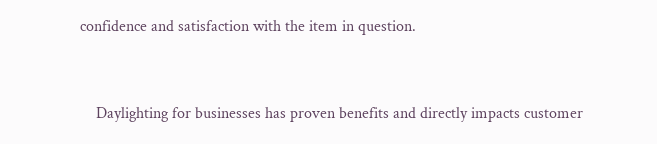confidence and satisfaction with the item in question.


    Daylighting for businesses has proven benefits and directly impacts customer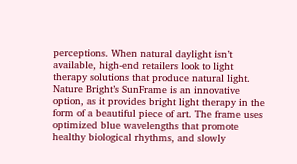perceptions. When natural daylight isn’t available, high-end retailers look to light therapy solutions that produce natural light. Nature Bright’s SunFrame is an innovative option, as it provides bright light therapy in the form of a beautiful piece of art. The frame uses optimized blue wavelengths that promote healthy biological rhythms, and slowly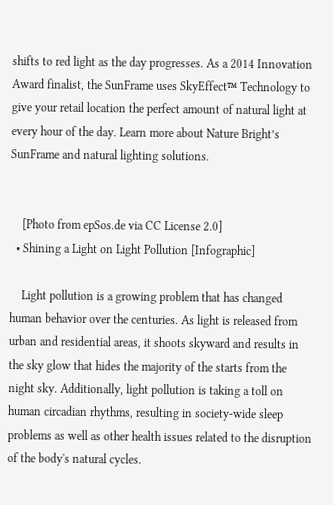shifts to red light as the day progresses. As a 2014 Innovation Award finalist, the SunFrame uses SkyEffect™ Technology to give your retail location the perfect amount of natural light at every hour of the day. Learn more about Nature Bright’s SunFrame and natural lighting solutions.


    [Photo from epSos.de via CC License 2.0]
  • Shining a Light on Light Pollution [Infographic]

    Light pollution is a growing problem that has changed human behavior over the centuries. As light is released from urban and residential areas, it shoots skyward and results in the sky glow that hides the majority of the starts from the night sky. Additionally, light pollution is taking a toll on human circadian rhythms, resulting in society-wide sleep problems as well as other health issues related to the disruption of the body's natural cycles.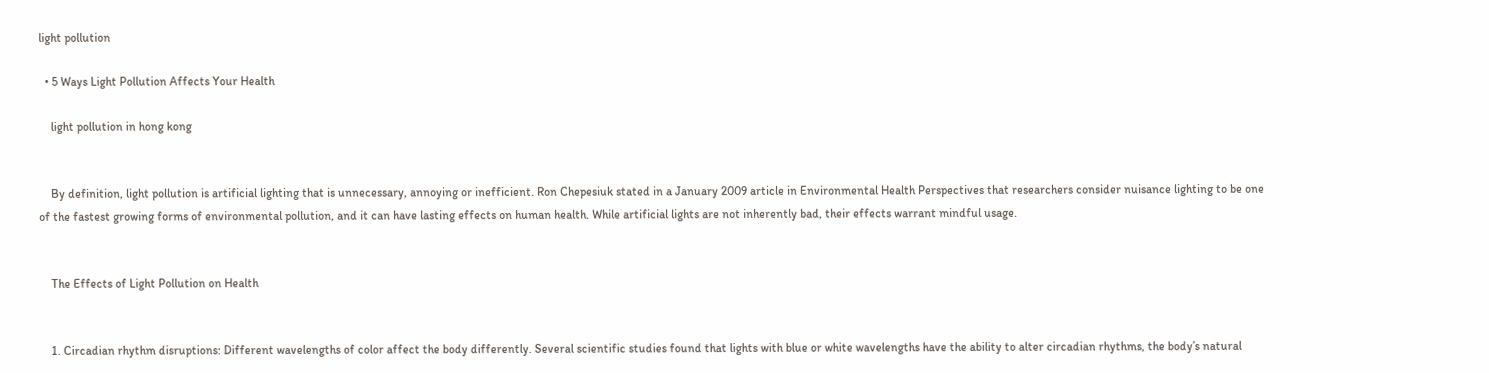light pollution

  • 5 Ways Light Pollution Affects Your Health

    light pollution in hong kong


    By definition, light pollution is artificial lighting that is unnecessary, annoying or inefficient. Ron Chepesiuk stated in a January 2009 article in Environmental Health Perspectives that researchers consider nuisance lighting to be one of the fastest growing forms of environmental pollution, and it can have lasting effects on human health. While artificial lights are not inherently bad, their effects warrant mindful usage.


    The Effects of Light Pollution on Health


    1. Circadian rhythm disruptions: Different wavelengths of color affect the body differently. Several scientific studies found that lights with blue or white wavelengths have the ability to alter circadian rhythms, the body’s natural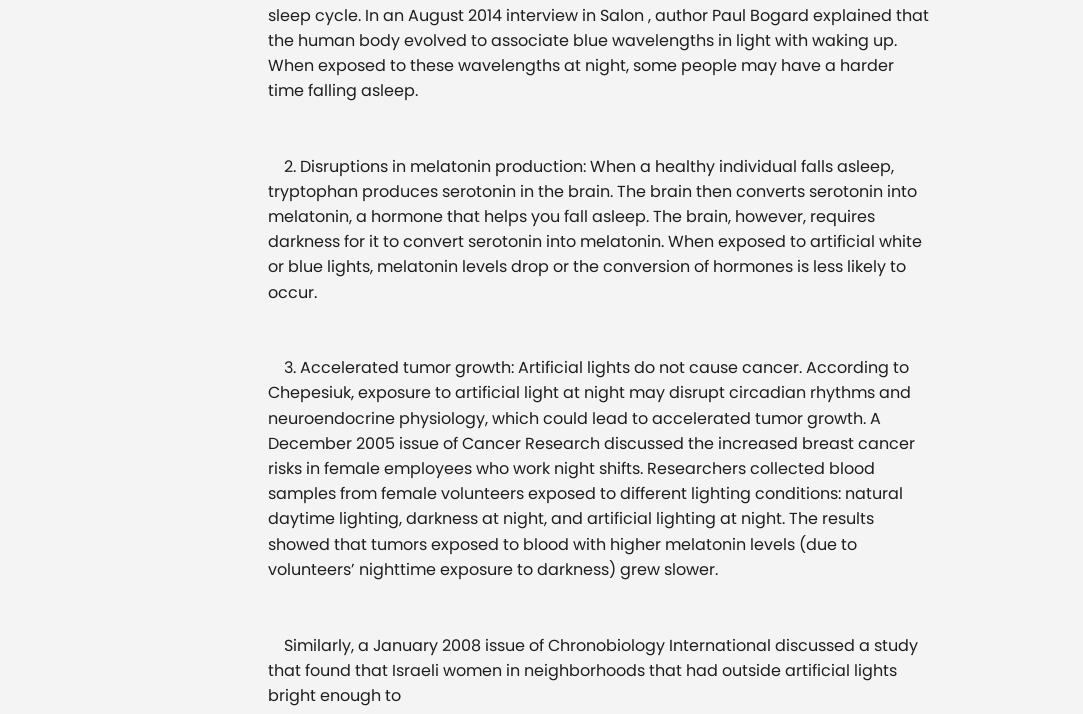sleep cycle. In an August 2014 interview in Salon , author Paul Bogard explained that the human body evolved to associate blue wavelengths in light with waking up. When exposed to these wavelengths at night, some people may have a harder time falling asleep.


    2. Disruptions in melatonin production: When a healthy individual falls asleep, tryptophan produces serotonin in the brain. The brain then converts serotonin into melatonin, a hormone that helps you fall asleep. The brain, however, requires darkness for it to convert serotonin into melatonin. When exposed to artificial white or blue lights, melatonin levels drop or the conversion of hormones is less likely to occur.


    3. Accelerated tumor growth: Artificial lights do not cause cancer. According to Chepesiuk, exposure to artificial light at night may disrupt circadian rhythms and neuroendocrine physiology, which could lead to accelerated tumor growth. A December 2005 issue of Cancer Research discussed the increased breast cancer risks in female employees who work night shifts. Researchers collected blood samples from female volunteers exposed to different lighting conditions: natural daytime lighting, darkness at night, and artificial lighting at night. The results showed that tumors exposed to blood with higher melatonin levels (due to volunteers’ nighttime exposure to darkness) grew slower.


    Similarly, a January 2008 issue of Chronobiology International discussed a study that found that Israeli women in neighborhoods that had outside artificial lights bright enough to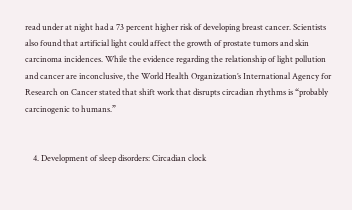read under at night had a 73 percent higher risk of developing breast cancer. Scientists also found that artificial light could affect the growth of prostate tumors and skin carcinoma incidences. While the evidence regarding the relationship of light pollution and cancer are inconclusive, the World Health Organization’s International Agency for Research on Cancer stated that shift work that disrupts circadian rhythms is “probably carcinogenic to humans.”


    4. Development of sleep disorders: Circadian clock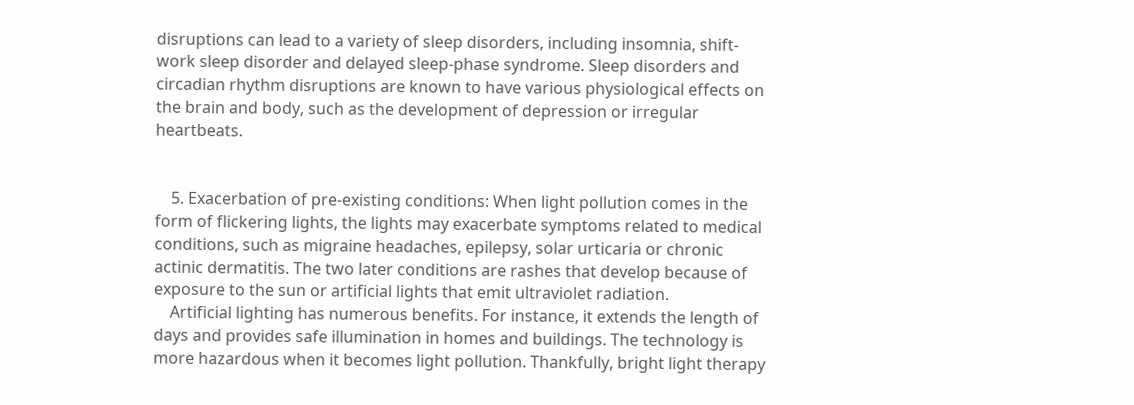disruptions can lead to a variety of sleep disorders, including insomnia, shift-work sleep disorder and delayed sleep-phase syndrome. Sleep disorders and circadian rhythm disruptions are known to have various physiological effects on the brain and body, such as the development of depression or irregular heartbeats.


    5. Exacerbation of pre-existing conditions: When light pollution comes in the form of flickering lights, the lights may exacerbate symptoms related to medical conditions, such as migraine headaches, epilepsy, solar urticaria or chronic actinic dermatitis. The two later conditions are rashes that develop because of exposure to the sun or artificial lights that emit ultraviolet radiation.
    Artificial lighting has numerous benefits. For instance, it extends the length of days and provides safe illumination in homes and buildings. The technology is more hazardous when it becomes light pollution. Thankfully, bright light therapy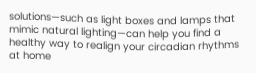solutions—such as light boxes and lamps that mimic natural lighting—can help you find a healthy way to realign your circadian rhythms at home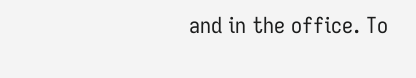and in the office. To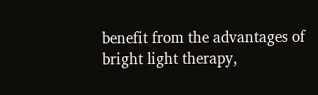benefit from the advantages of bright light therapy,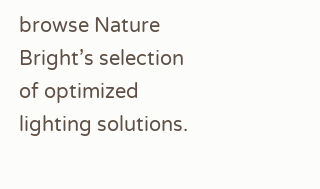browse Nature Bright’s selection of optimized lighting solutions.